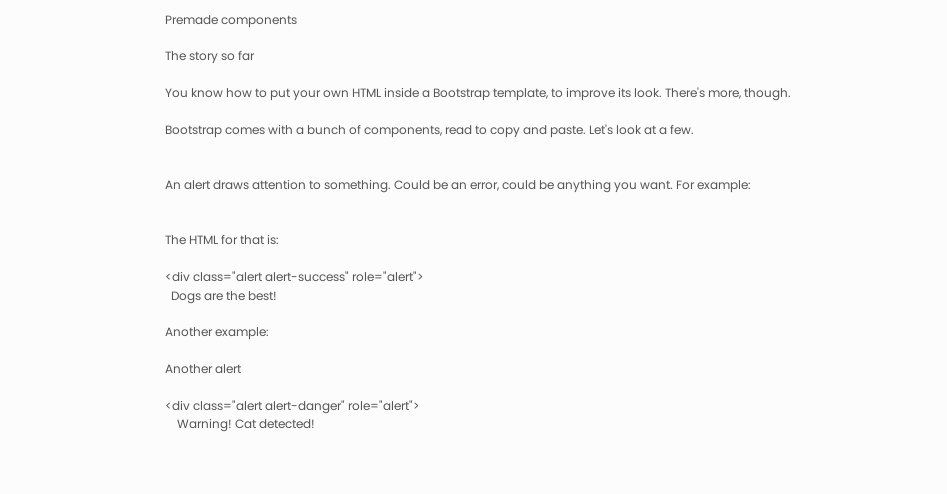Premade components

The story so far

You know how to put your own HTML inside a Bootstrap template, to improve its look. There's more, though.

Bootstrap comes with a bunch of components, read to copy and paste. Let's look at a few.


An alert draws attention to something. Could be an error, could be anything you want. For example:


The HTML for that is:

<div class="alert alert-success" role="alert">
  Dogs are the best!

Another example:

Another alert

<div class="alert alert-danger" role="alert">
    Warning! Cat detected!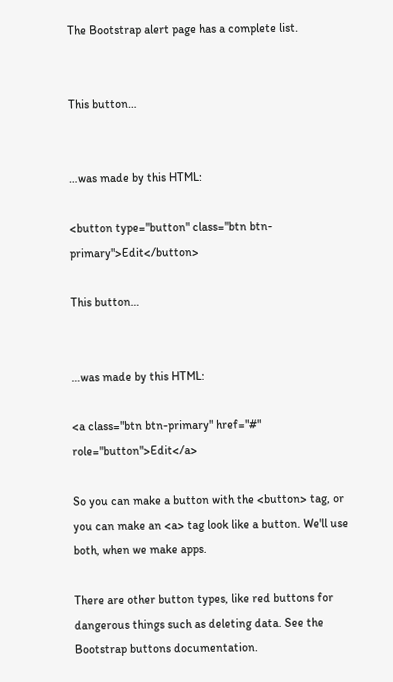The Bootstrap alert page has a complete list.


This button…


…was made by this HTML:

<button type="button" class="btn btn-primary">Edit</button>

This button…


…was made by this HTML:

<a class="btn btn-primary" href="#" role="button">Edit</a>

So you can make a button with the <button> tag, or you can make an <a> tag look like a button. We'll use both, when we make apps.

There are other button types, like red buttons for dangerous things such as deleting data. See the Bootstrap buttons documentation.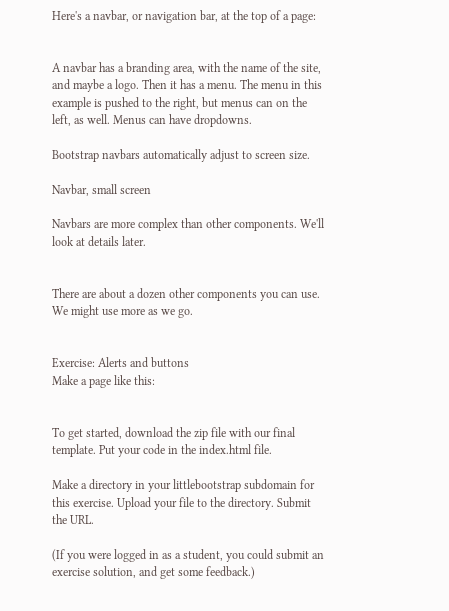Here's a navbar, or navigation bar, at the top of a page:


A navbar has a branding area, with the name of the site, and maybe a logo. Then it has a menu. The menu in this example is pushed to the right, but menus can on the left, as well. Menus can have dropdowns.

Bootstrap navbars automatically adjust to screen size.

Navbar, small screen

Navbars are more complex than other components. We'll look at details later.


There are about a dozen other components you can use. We might use more as we go.


Exercise: Alerts and buttons
Make a page like this:


To get started, download the zip file with our final template. Put your code in the index.html file.

Make a directory in your littlebootstrap subdomain for this exercise. Upload your file to the directory. Submit the URL.

(If you were logged in as a student, you could submit an exercise solution, and get some feedback.)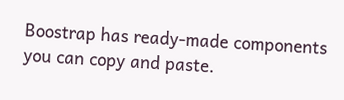Boostrap has ready-made components you can copy and paste.